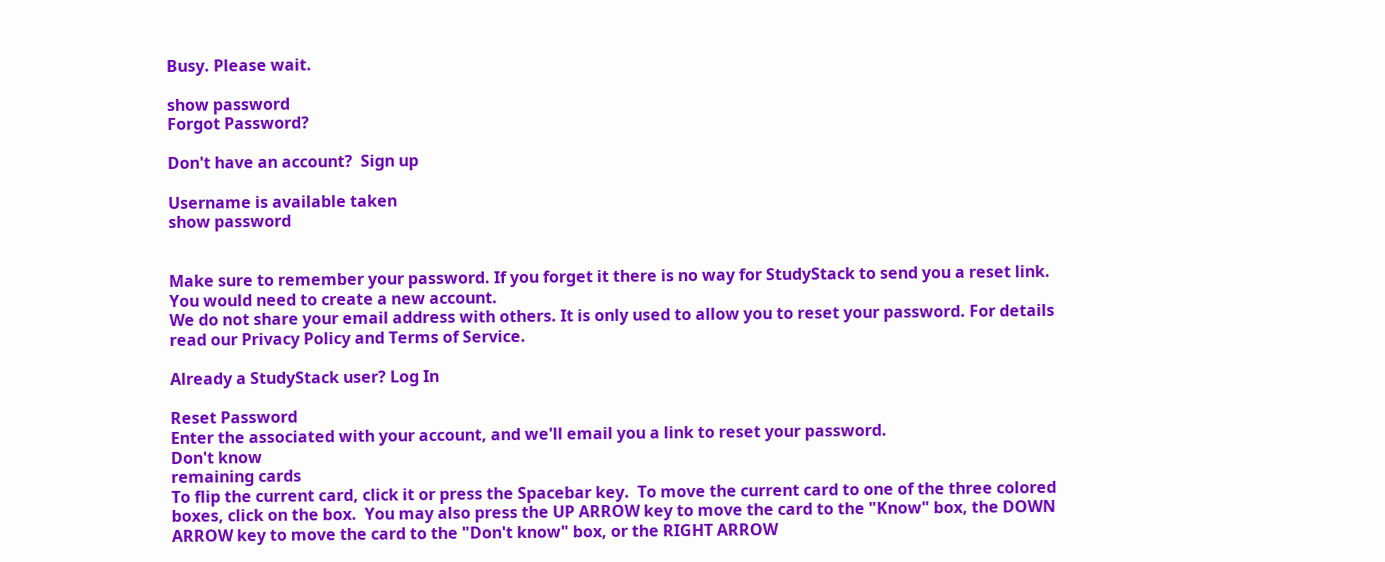Busy. Please wait.

show password
Forgot Password?

Don't have an account?  Sign up

Username is available taken
show password


Make sure to remember your password. If you forget it there is no way for StudyStack to send you a reset link. You would need to create a new account.
We do not share your email address with others. It is only used to allow you to reset your password. For details read our Privacy Policy and Terms of Service.

Already a StudyStack user? Log In

Reset Password
Enter the associated with your account, and we'll email you a link to reset your password.
Don't know
remaining cards
To flip the current card, click it or press the Spacebar key.  To move the current card to one of the three colored boxes, click on the box.  You may also press the UP ARROW key to move the card to the "Know" box, the DOWN ARROW key to move the card to the "Don't know" box, or the RIGHT ARROW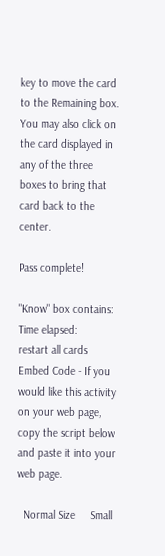key to move the card to the Remaining box.  You may also click on the card displayed in any of the three boxes to bring that card back to the center.

Pass complete!

"Know" box contains:
Time elapsed:
restart all cards
Embed Code - If you would like this activity on your web page, copy the script below and paste it into your web page.

  Normal Size     Small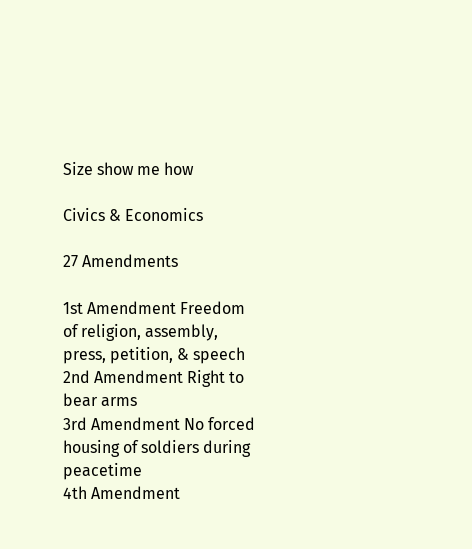Size show me how

Civics & Economics

27 Amendments

1st Amendment Freedom of religion, assembly, press, petition, & speech
2nd Amendment Right to bear arms
3rd Amendment No forced housing of soldiers during peacetime
4th Amendment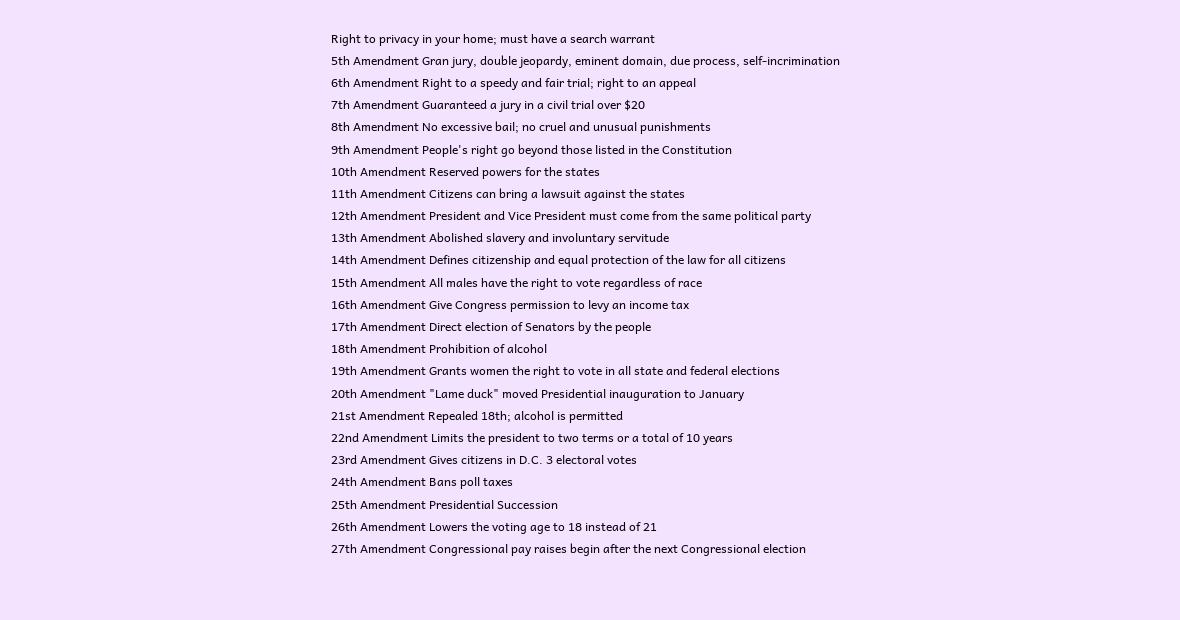Right to privacy in your home; must have a search warrant
5th Amendment Gran jury, double jeopardy, eminent domain, due process, self-incrimination
6th Amendment Right to a speedy and fair trial; right to an appeal
7th Amendment Guaranteed a jury in a civil trial over $20
8th Amendment No excessive bail; no cruel and unusual punishments
9th Amendment People's right go beyond those listed in the Constitution
10th Amendment Reserved powers for the states
11th Amendment Citizens can bring a lawsuit against the states
12th Amendment President and Vice President must come from the same political party
13th Amendment Abolished slavery and involuntary servitude
14th Amendment Defines citizenship and equal protection of the law for all citizens
15th Amendment All males have the right to vote regardless of race
16th Amendment Give Congress permission to levy an income tax
17th Amendment Direct election of Senators by the people
18th Amendment Prohibition of alcohol
19th Amendment Grants women the right to vote in all state and federal elections
20th Amendment "Lame duck" moved Presidential inauguration to January
21st Amendment Repealed 18th; alcohol is permitted
22nd Amendment Limits the president to two terms or a total of 10 years
23rd Amendment Gives citizens in D.C. 3 electoral votes
24th Amendment Bans poll taxes
25th Amendment Presidential Succession
26th Amendment Lowers the voting age to 18 instead of 21
27th Amendment Congressional pay raises begin after the next Congressional election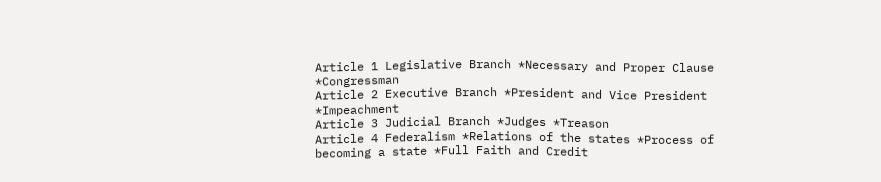Article 1 Legislative Branch *Necessary and Proper Clause *Congressman
Article 2 Executive Branch *President and Vice President *Impeachment
Article 3 Judicial Branch *Judges *Treason
Article 4 Federalism *Relations of the states *Process of becoming a state *Full Faith and Credit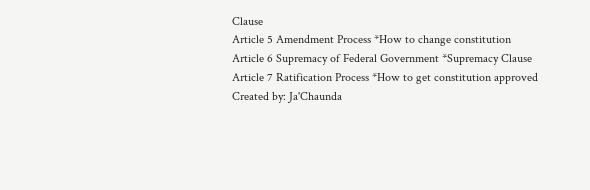Clause
Article 5 Amendment Process *How to change constitution
Article 6 Supremacy of Federal Government *Supremacy Clause
Article 7 Ratification Process *How to get constitution approved
Created by: Ja'Chaunda